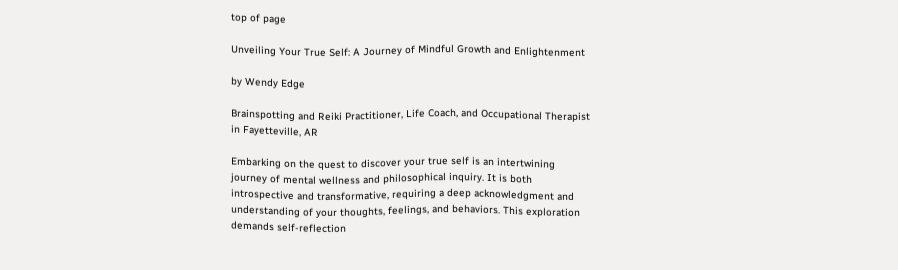top of page

Unveiling Your True Self: A Journey of Mindful Growth and Enlightenment

by Wendy Edge

Brainspotting and Reiki Practitioner, Life Coach, and Occupational Therapist in Fayetteville, AR

Embarking on the quest to discover your true self is an intertwining journey of mental wellness and philosophical inquiry. It is both introspective and transformative, requiring a deep acknowledgment and understanding of your thoughts, feelings, and behaviors. This exploration demands self-reflection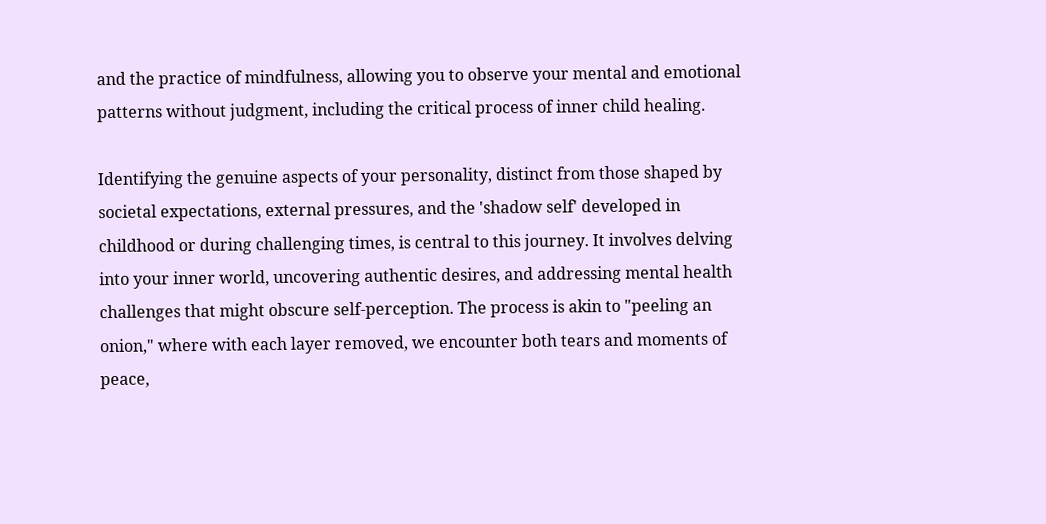and the practice of mindfulness, allowing you to observe your mental and emotional patterns without judgment, including the critical process of inner child healing.

Identifying the genuine aspects of your personality, distinct from those shaped by societal expectations, external pressures, and the 'shadow self' developed in childhood or during challenging times, is central to this journey. It involves delving into your inner world, uncovering authentic desires, and addressing mental health challenges that might obscure self-perception. The process is akin to "peeling an onion," where with each layer removed, we encounter both tears and moments of peace,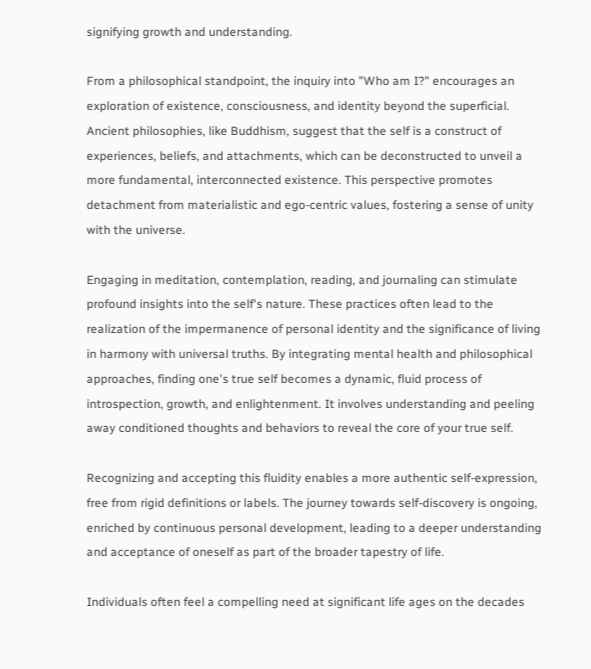signifying growth and understanding.

From a philosophical standpoint, the inquiry into "Who am I?" encourages an exploration of existence, consciousness, and identity beyond the superficial. Ancient philosophies, like Buddhism, suggest that the self is a construct of experiences, beliefs, and attachments, which can be deconstructed to unveil a more fundamental, interconnected existence. This perspective promotes detachment from materialistic and ego-centric values, fostering a sense of unity with the universe.

Engaging in meditation, contemplation, reading, and journaling can stimulate profound insights into the self's nature. These practices often lead to the realization of the impermanence of personal identity and the significance of living in harmony with universal truths. By integrating mental health and philosophical approaches, finding one's true self becomes a dynamic, fluid process of introspection, growth, and enlightenment. It involves understanding and peeling away conditioned thoughts and behaviors to reveal the core of your true self.

Recognizing and accepting this fluidity enables a more authentic self-expression, free from rigid definitions or labels. The journey towards self-discovery is ongoing, enriched by continuous personal development, leading to a deeper understanding and acceptance of oneself as part of the broader tapestry of life.

Individuals often feel a compelling need at significant life ages on the decades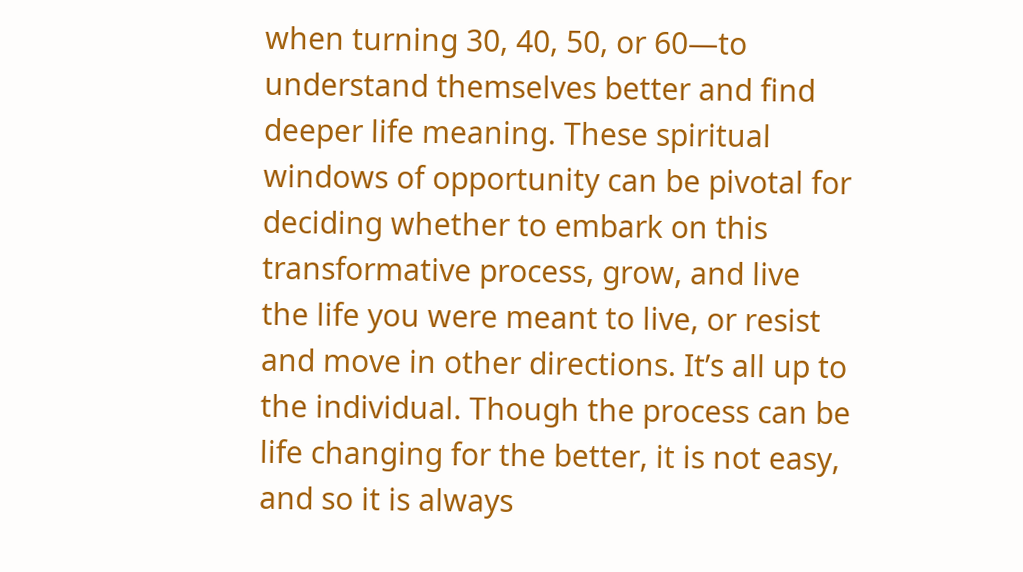when turning 30, 40, 50, or 60—to understand themselves better and find deeper life meaning. These spiritual windows of opportunity can be pivotal for deciding whether to embark on this transformative process, grow, and live the life you were meant to live, or resist and move in other directions. It’s all up to the individual. Though the process can be life changing for the better, it is not easy, and so it is always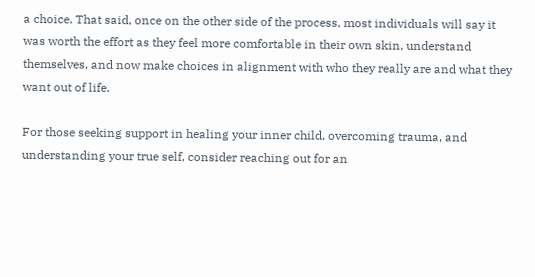a choice. That said, once on the other side of the process, most individuals will say it was worth the effort as they feel more comfortable in their own skin, understand themselves, and now make choices in alignment with who they really are and what they want out of life.

For those seeking support in healing your inner child, overcoming trauma, and understanding your true self, consider reaching out for an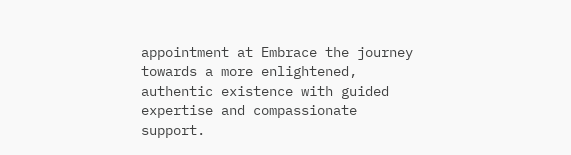appointment at Embrace the journey towards a more enlightened, authentic existence with guided expertise and compassionate support.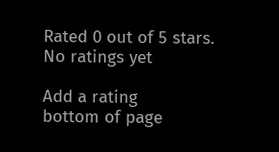Rated 0 out of 5 stars.
No ratings yet

Add a rating
bottom of page